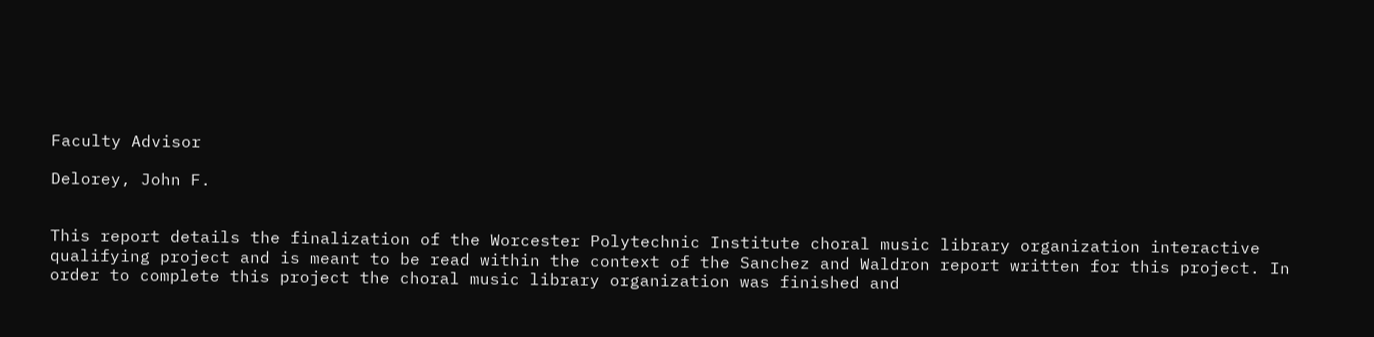Faculty Advisor

Delorey, John F.


This report details the finalization of the Worcester Polytechnic Institute choral music library organization interactive qualifying project and is meant to be read within the context of the Sanchez and Waldron report written for this project. In order to complete this project the choral music library organization was finished and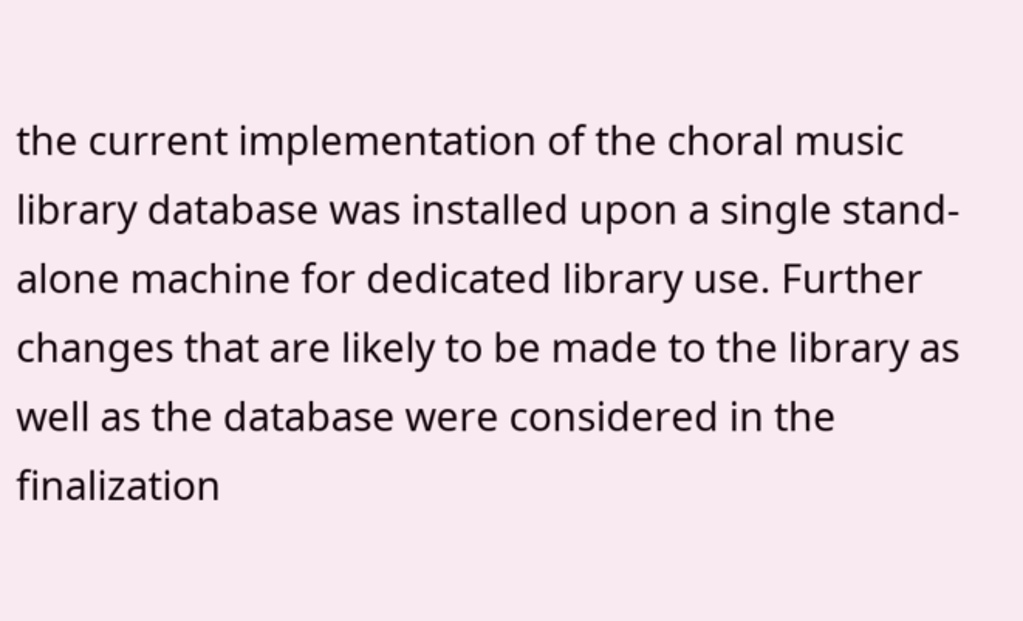the current implementation of the choral music library database was installed upon a single stand-alone machine for dedicated library use. Further changes that are likely to be made to the library as well as the database were considered in the finalization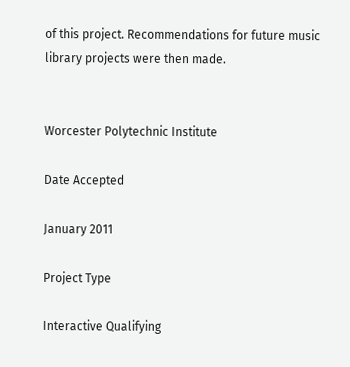of this project. Recommendations for future music library projects were then made.


Worcester Polytechnic Institute

Date Accepted

January 2011

Project Type

Interactive Qualifying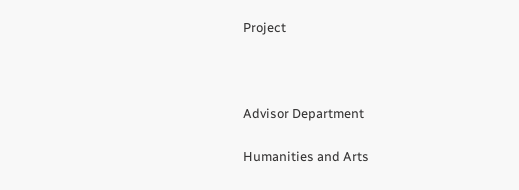Project



Advisor Department

Humanities and Arts